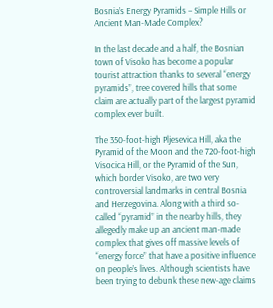Bosnia’s Energy Pyramids – Simple Hills or Ancient Man-Made Complex?

In the last decade and a half, the Bosnian town of Visoko has become a popular tourist attraction thanks to several “energy pyramids”, tree covered hills that some claim are actually part of the largest pyramid complex ever built.

The 350-foot-high Pljesevica Hill, aka the Pyramid of the Moon and the 720-foot-high Visocica Hill, or the Pyramid of the Sun, which border Visoko, are two very controversial landmarks in central Bosnia and Herzegovina. Along with a third so-called “pyramid” in the nearby hills, they allegedly make up an ancient man-made complex that gives off massive levels of “energy force” that have a positive influence on people’s lives. Although scientists have been trying to debunk these new-age claims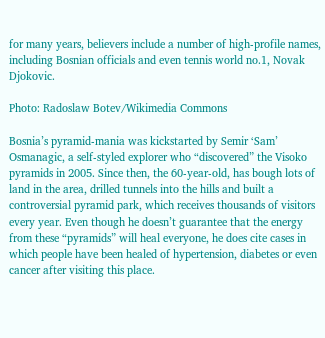for many years, believers include a number of high-profile names, including Bosnian officials and even tennis world no.1, Novak Djokovic.

Photo: Radoslaw Botev/Wikimedia Commons

Bosnia’s pyramid-mania was kickstarted by Semir ‘Sam’ Osmanagic, a self-styled explorer who “discovered” the Visoko pyramids in 2005. Since then, the 60-year-old, has bough lots of land in the area, drilled tunnels into the hills and built a controversial pyramid park, which receives thousands of visitors every year. Even though he doesn’t guarantee that the energy from these “pyramids” will heal everyone, he does cite cases in which people have been healed of hypertension, diabetes or even cancer after visiting this place.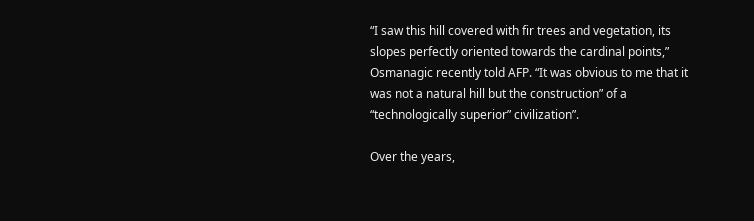“I saw this hill covered with fir trees and vegetation, its slopes perfectly oriented towards the cardinal points,” Osmanagic recently told AFP. “It was obvious to me that it was not a natural hill but the construction” of a “technologically superior” civilization”.

Over the years,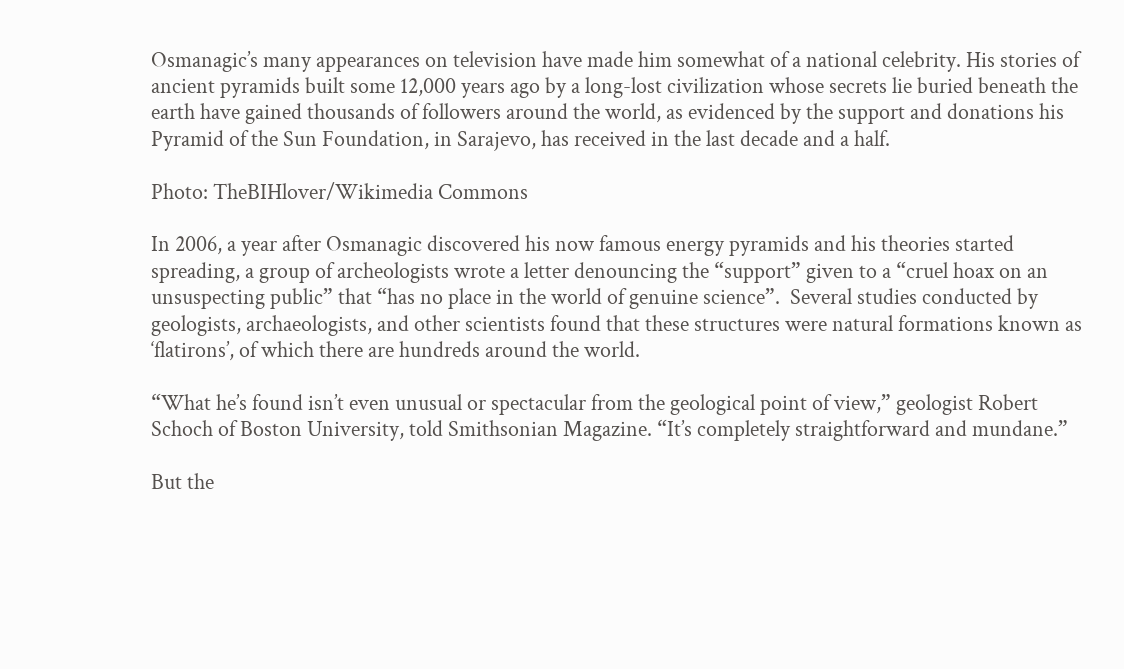Osmanagic’s many appearances on television have made him somewhat of a national celebrity. His stories of ancient pyramids built some 12,000 years ago by a long-lost civilization whose secrets lie buried beneath the earth have gained thousands of followers around the world, as evidenced by the support and donations his Pyramid of the Sun Foundation, in Sarajevo, has received in the last decade and a half.

Photo: TheBIHlover/Wikimedia Commons

In 2006, a year after Osmanagic discovered his now famous energy pyramids and his theories started spreading, a group of archeologists wrote a letter denouncing the “support” given to a “cruel hoax on an unsuspecting public” that “has no place in the world of genuine science”.  Several studies conducted by geologists, archaeologists, and other scientists found that these structures were natural formations known as ‘flatirons’, of which there are hundreds around the world.

“What he’s found isn’t even unusual or spectacular from the geological point of view,” geologist Robert Schoch of Boston University, told Smithsonian Magazine. “It’s completely straightforward and mundane.”

But the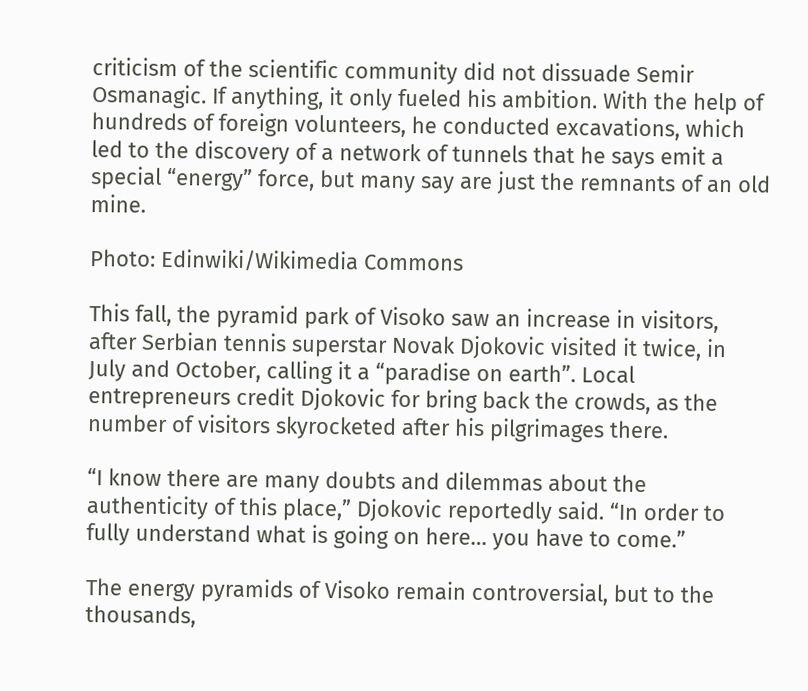criticism of the scientific community did not dissuade Semir Osmanagic. If anything, it only fueled his ambition. With the help of hundreds of foreign volunteers, he conducted excavations, which led to the discovery of a network of tunnels that he says emit a special “energy” force, but many say are just the remnants of an old mine.

Photo: Edinwiki/Wikimedia Commons

This fall, the pyramid park of Visoko saw an increase in visitors, after Serbian tennis superstar Novak Djokovic visited it twice, in July and October, calling it a “paradise on earth”. Local entrepreneurs credit Djokovic for bring back the crowds, as the number of visitors skyrocketed after his pilgrimages there.

“I know there are many doubts and dilemmas about the authenticity of this place,” Djokovic reportedly said. “In order to fully understand what is going on here… you have to come.”

The energy pyramids of Visoko remain controversial, but to the thousands,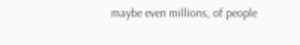maybe even millions, of people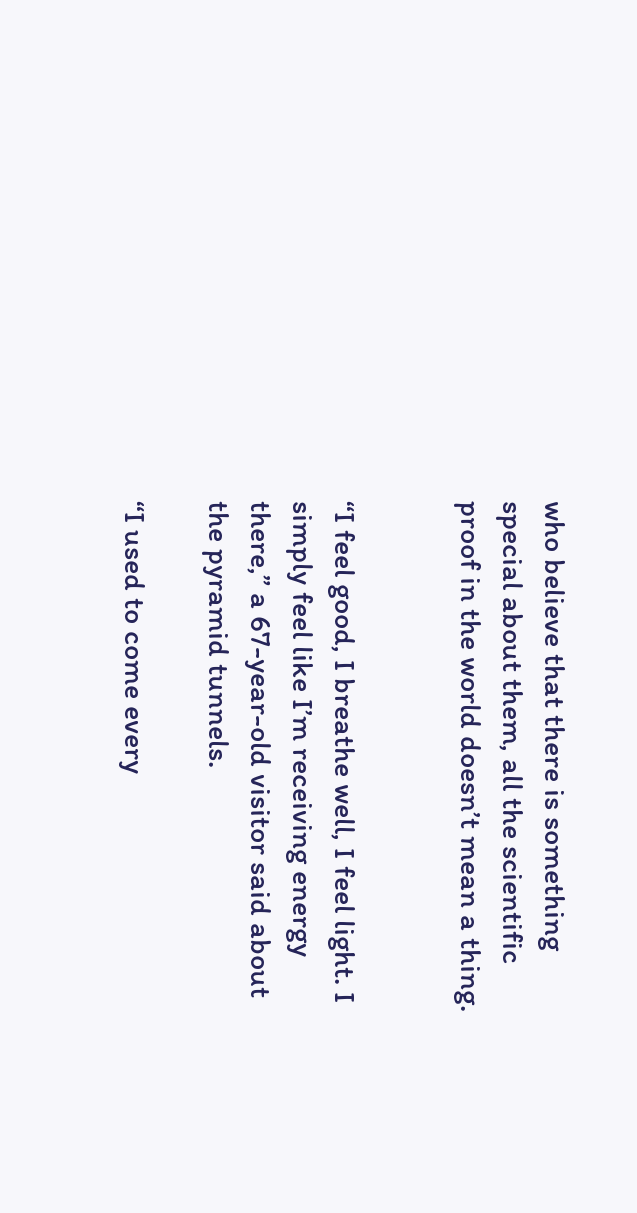who believe that there is something special about them, all the scientific proof in the world doesn’t mean a thing.


“I feel good, I breathe well, I feel light. I simply feel like I’m receiving energy there,” a 67-year-old visitor said about the pyramid tunnels.

“I used to come every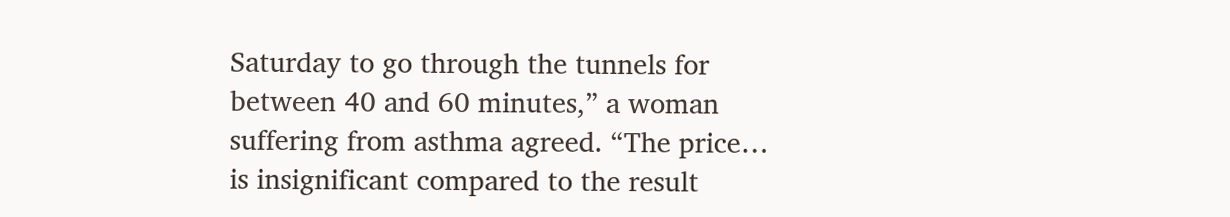Saturday to go through the tunnels for between 40 and 60 minutes,” a woman suffering from asthma agreed. “The price… is insignificant compared to the result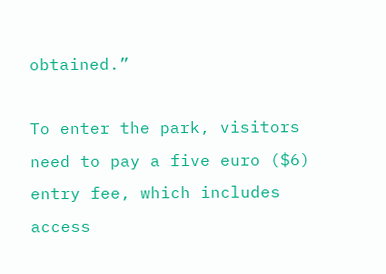obtained.”

To enter the park, visitors need to pay a five euro ($6) entry fee, which includes access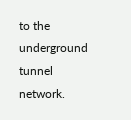to the underground tunnel network.